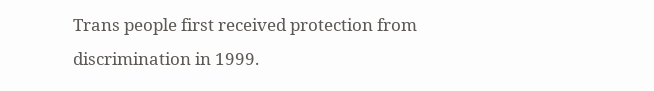Trans people first received protection from discrimination in 1999.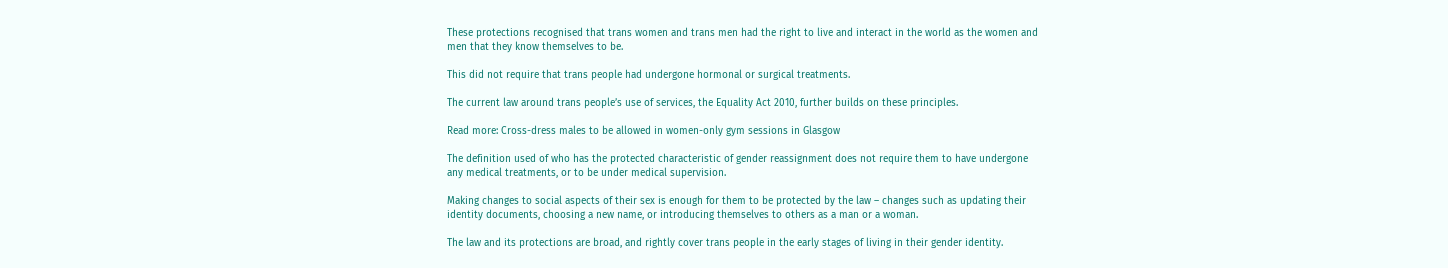These protections recognised that trans women and trans men had the right to live and interact in the world as the women and men that they know themselves to be.

This did not require that trans people had undergone hormonal or surgical treatments.

The current law around trans people’s use of services, the Equality Act 2010, further builds on these principles.

Read more: Cross-dress males to be allowed in women-only gym sessions in Glasgow

The definition used of who has the protected characteristic of gender reassignment does not require them to have undergone any medical treatments, or to be under medical supervision.

Making changes to social aspects of their sex is enough for them to be protected by the law – changes such as updating their identity documents, choosing a new name, or introducing themselves to others as a man or a woman.

The law and its protections are broad, and rightly cover trans people in the early stages of living in their gender identity.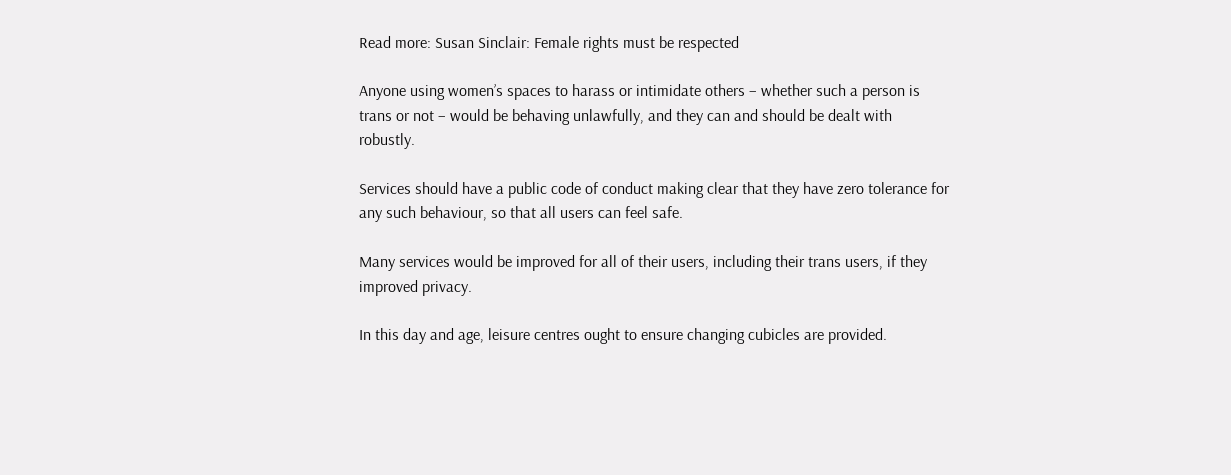Read more: Susan Sinclair: Female rights must be respected

Anyone using women’s spaces to harass or intimidate others – whether such a person is trans or not – would be behaving unlawfully, and they can and should be dealt with robustly.

Services should have a public code of conduct making clear that they have zero tolerance for any such behaviour, so that all users can feel safe.

Many services would be improved for all of their users, including their trans users, if they improved privacy.

In this day and age, leisure centres ought to ensure changing cubicles are provided.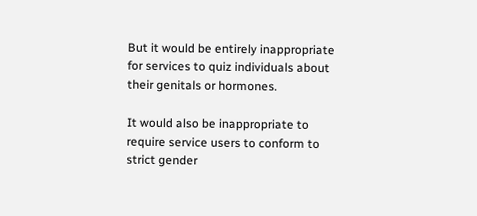But it would be entirely inappropriate for services to quiz individuals about their genitals or hormones.

It would also be inappropriate to require service users to conform to strict gender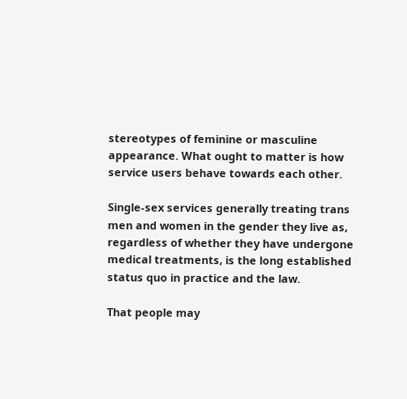stereotypes of feminine or masculine appearance. What ought to matter is how service users behave towards each other.

Single-sex services generally treating trans men and women in the gender they live as, regardless of whether they have undergone medical treatments, is the long established status quo in practice and the law.

That people may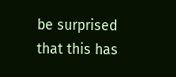be surprised that this has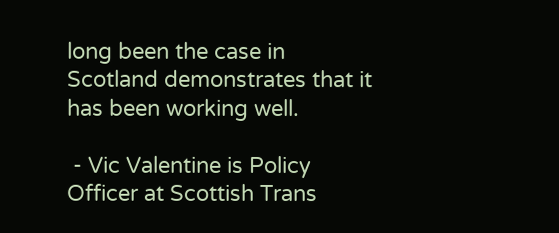long been the case in Scotland demonstrates that it has been working well.

 - Vic Valentine is Policy Officer at Scottish Trans